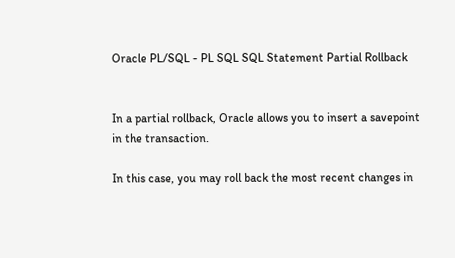Oracle PL/SQL - PL SQL SQL Statement Partial Rollback


In a partial rollback, Oracle allows you to insert a savepoint in the transaction.

In this case, you may roll back the most recent changes in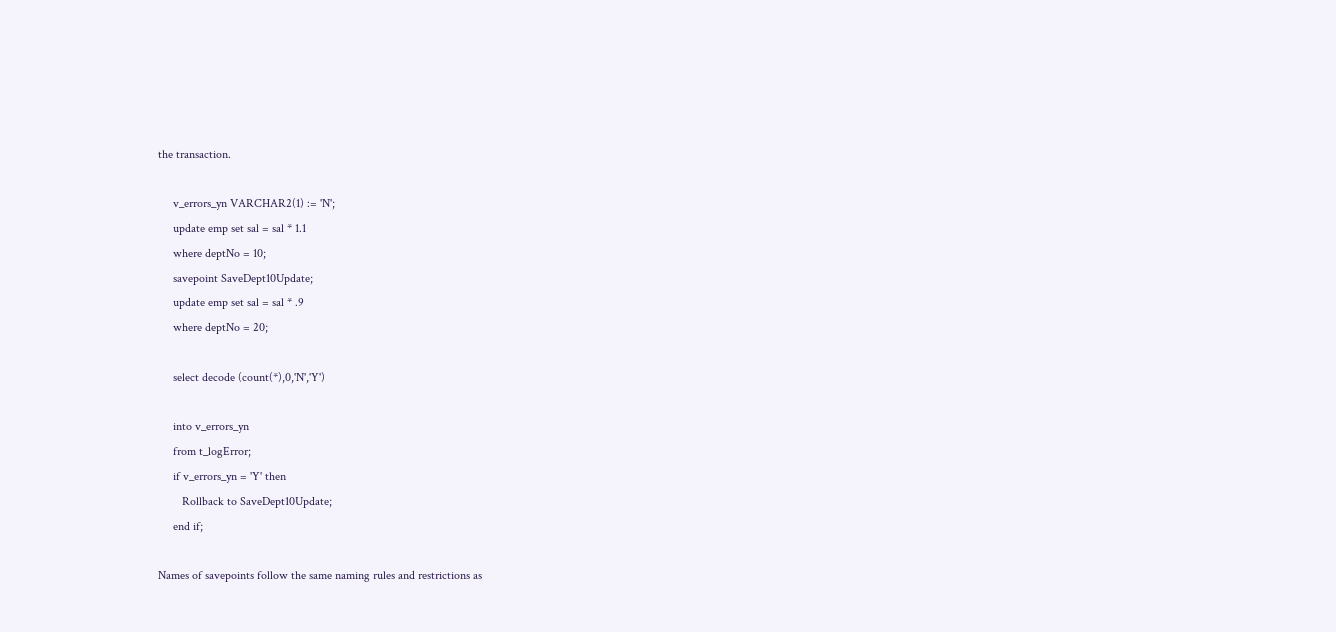the transaction.

     v_errors_yn VARCHAR2(1) := 'N';
     update emp set sal = sal * 1.1
     where deptNo = 10;
     savepoint SaveDept10Update;
     update emp set sal = sal * .9
     where deptNo = 20;

     select decode (count(*),0,'N','Y')

     into v_errors_yn
     from t_logError;
     if v_errors_yn = 'Y' then
        Rollback to SaveDept10Update;
     end if;

Names of savepoints follow the same naming rules and restrictions as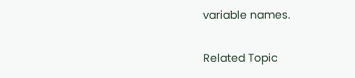variable names.

Related Topic